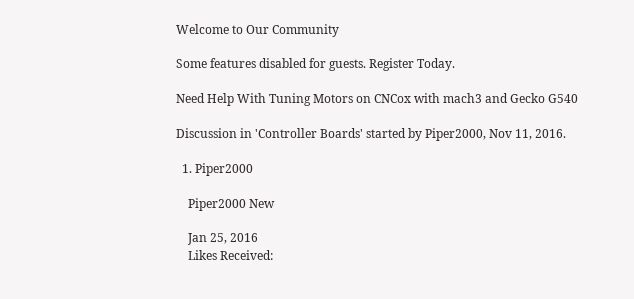Welcome to Our Community

Some features disabled for guests. Register Today.

Need Help With Tuning Motors on CNCox with mach3 and Gecko G540

Discussion in 'Controller Boards' started by Piper2000, Nov 11, 2016.

  1. Piper2000

    Piper2000 New

    Jan 25, 2016
    Likes Received: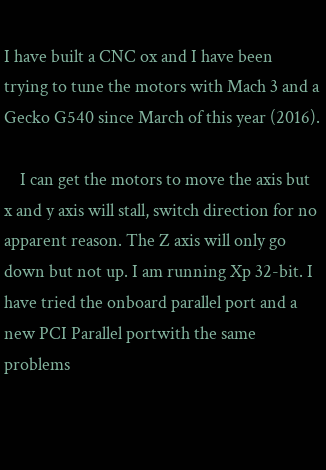I have built a CNC ox and I have been trying to tune the motors with Mach 3 and a Gecko G540 since March of this year (2016).

    I can get the motors to move the axis but x and y axis will stall, switch direction for no apparent reason. The Z axis will only go down but not up. I am running Xp 32-bit. I have tried the onboard parallel port and a new PCI Parallel portwith the same problems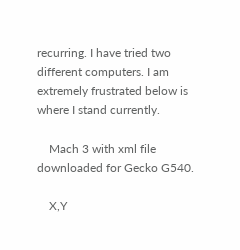recurring. I have tried two different computers. I am extremely frustrated below is where I stand currently.

    Mach 3 with xml file downloaded for Gecko G540.

    X,Y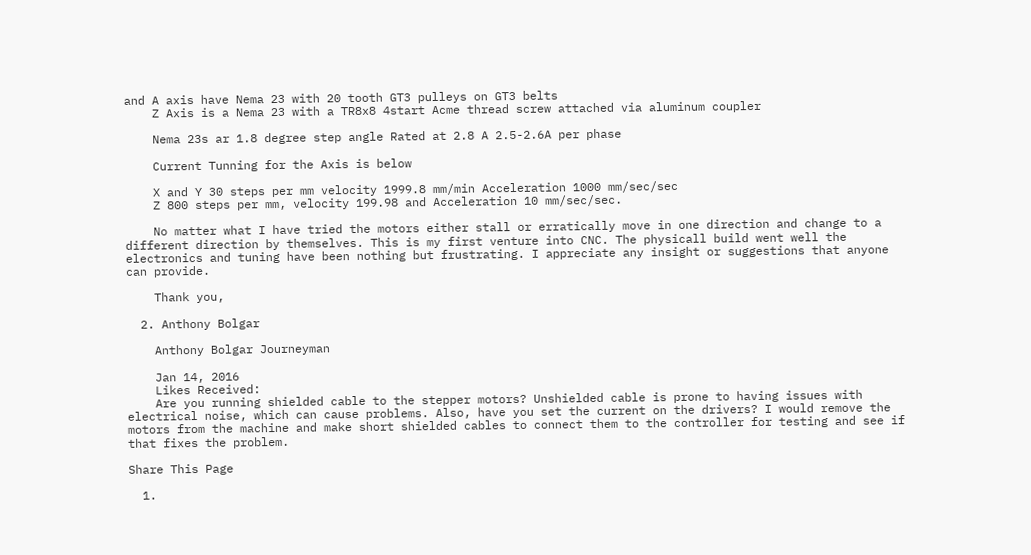and A axis have Nema 23 with 20 tooth GT3 pulleys on GT3 belts
    Z Axis is a Nema 23 with a TR8x8 4start Acme thread screw attached via aluminum coupler

    Nema 23s ar 1.8 degree step angle Rated at 2.8 A 2.5-2.6A per phase

    Current Tunning for the Axis is below

    X and Y 30 steps per mm velocity 1999.8 mm/min Acceleration 1000 mm/sec/sec
    Z 800 steps per mm, velocity 199.98 and Acceleration 10 mm/sec/sec.

    No matter what I have tried the motors either stall or erratically move in one direction and change to a different direction by themselves. This is my first venture into CNC. The physicall build went well the electronics and tuning have been nothing but frustrating. I appreciate any insight or suggestions that anyone can provide.

    Thank you,

  2. Anthony Bolgar

    Anthony Bolgar Journeyman

    Jan 14, 2016
    Likes Received:
    Are you running shielded cable to the stepper motors? Unshielded cable is prone to having issues with electrical noise, which can cause problems. Also, have you set the current on the drivers? I would remove the motors from the machine and make short shielded cables to connect them to the controller for testing and see if that fixes the problem.

Share This Page

  1.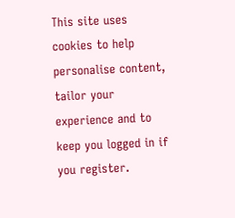This site uses cookies to help personalise content, tailor your experience and to keep you logged in if you register.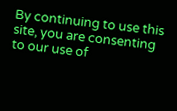By continuing to use this site, you are consenting to our use of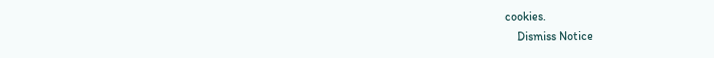cookies.
    Dismiss Notice